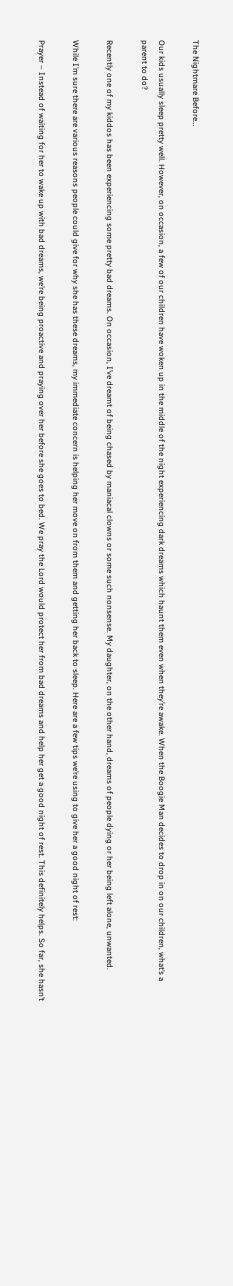The Nightmare Before…

Our kids usually sleep pretty well. However, on occasion, a few of our children have woken up in the middle of the night experiencing dark dreams which haunt them even when they’re awake. When the Boogie Man decides to drop in on our children, what’s a parent to do?

Recently one of my kiddos has been experiencing some pretty bad dreams. On occasion, I’ve dreamt of being chased by maniacal clowns or some such nonsense. My daughter, on the other hand, dreams of people dying or her being left alone, unwanted.

While I’m sure there are various reasons people could give for why she has these dreams, my immediate concern is helping her move on from them and getting her back to sleep. Here are a few tips we’re using to give her a good night of rest:

Prayer – Instead of waiting for her to wake up with bad dreams, we’re being proactive and praying over her before she goes to bed. We pray the Lord would protect her from bad dreams and help her get a good night of rest. This definitely helps. So far, she hasn’t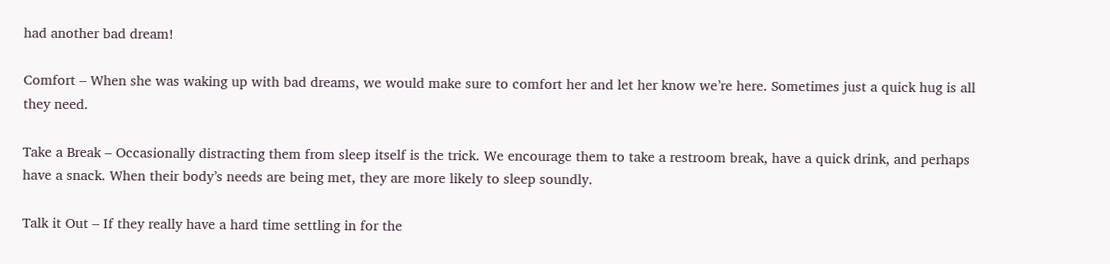had another bad dream!

Comfort – When she was waking up with bad dreams, we would make sure to comfort her and let her know we’re here. Sometimes just a quick hug is all they need.

Take a Break – Occasionally distracting them from sleep itself is the trick. We encourage them to take a restroom break, have a quick drink, and perhaps have a snack. When their body’s needs are being met, they are more likely to sleep soundly.

Talk it Out – If they really have a hard time settling in for the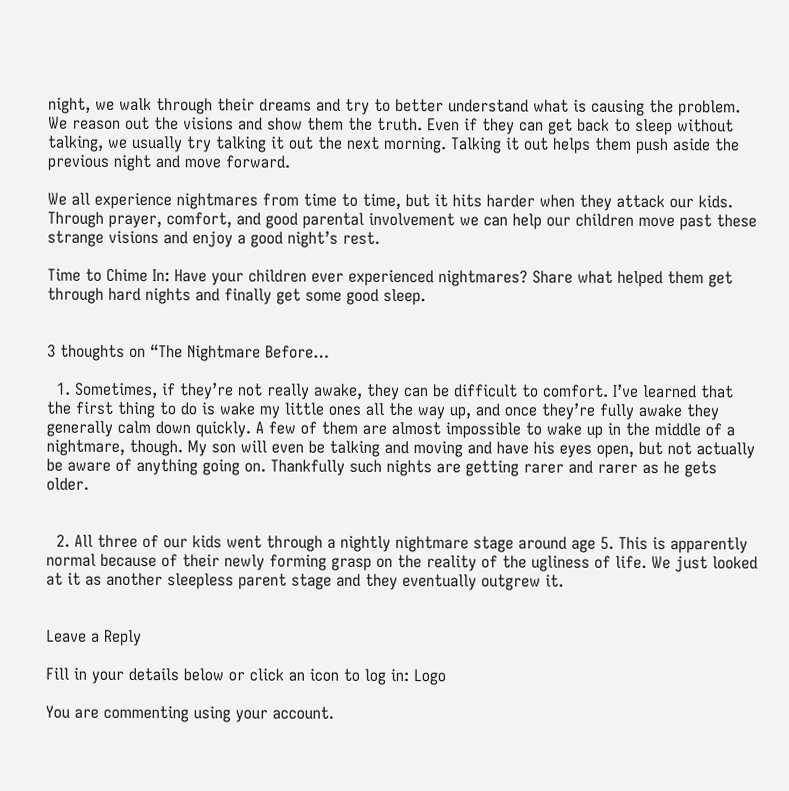night, we walk through their dreams and try to better understand what is causing the problem. We reason out the visions and show them the truth. Even if they can get back to sleep without talking, we usually try talking it out the next morning. Talking it out helps them push aside the previous night and move forward.

We all experience nightmares from time to time, but it hits harder when they attack our kids. Through prayer, comfort, and good parental involvement we can help our children move past these strange visions and enjoy a good night’s rest.

Time to Chime In: Have your children ever experienced nightmares? Share what helped them get through hard nights and finally get some good sleep.


3 thoughts on “The Nightmare Before…

  1. Sometimes, if they’re not really awake, they can be difficult to comfort. I’ve learned that the first thing to do is wake my little ones all the way up, and once they’re fully awake they generally calm down quickly. A few of them are almost impossible to wake up in the middle of a nightmare, though. My son will even be talking and moving and have his eyes open, but not actually be aware of anything going on. Thankfully such nights are getting rarer and rarer as he gets older.


  2. All three of our kids went through a nightly nightmare stage around age 5. This is apparently normal because of their newly forming grasp on the reality of the ugliness of life. We just looked at it as another sleepless parent stage and they eventually outgrew it.


Leave a Reply

Fill in your details below or click an icon to log in: Logo

You are commenting using your account.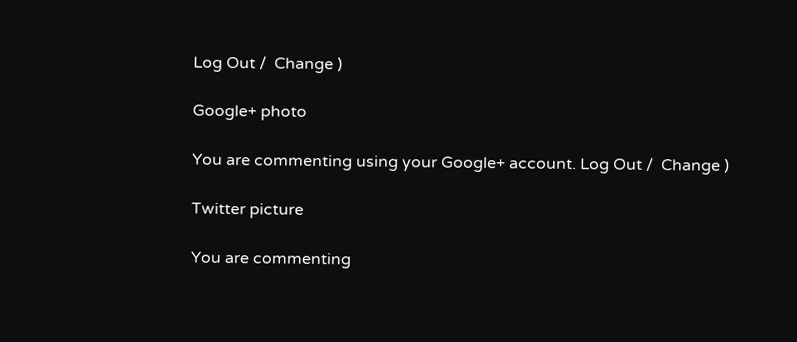Log Out /  Change )

Google+ photo

You are commenting using your Google+ account. Log Out /  Change )

Twitter picture

You are commenting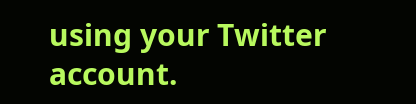using your Twitter account.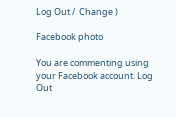Log Out /  Change )

Facebook photo

You are commenting using your Facebook account. Log Out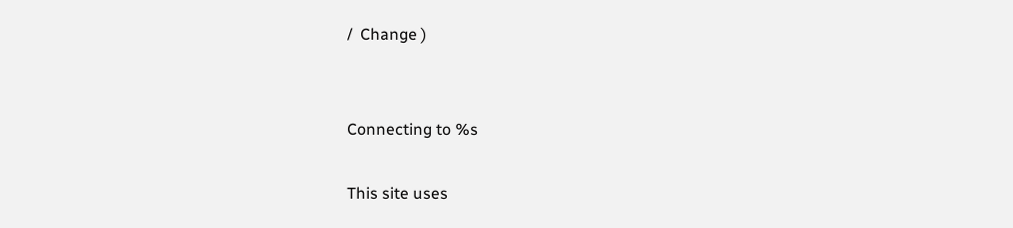/  Change )


Connecting to %s

This site uses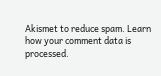Akismet to reduce spam. Learn how your comment data is processed.